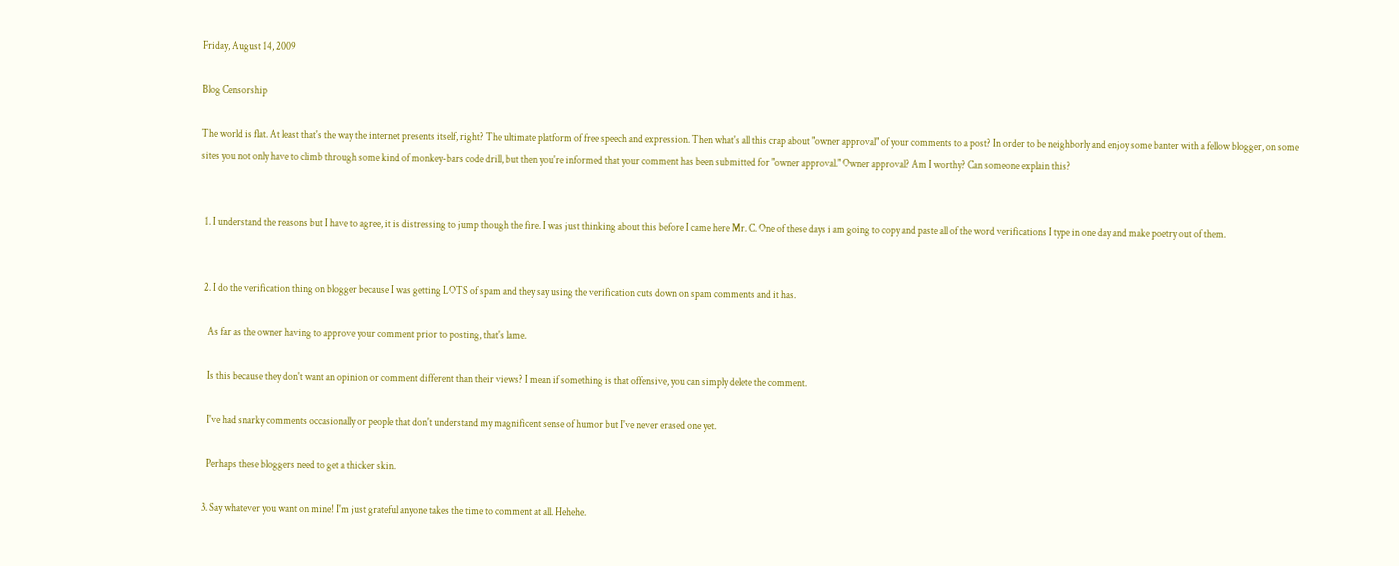Friday, August 14, 2009

Blog Censorship

The world is flat. At least that's the way the internet presents itself, right? The ultimate platform of free speech and expression. Then what's all this crap about "owner approval" of your comments to a post? In order to be neighborly and enjoy some banter with a fellow blogger, on some sites you not only have to climb through some kind of monkey-bars code drill, but then you're informed that your comment has been submitted for "owner approval." Owner approval? Am I worthy? Can someone explain this?


  1. I understand the reasons but I have to agree, it is distressing to jump though the fire. I was just thinking about this before I came here Mr. C. One of these days i am going to copy and paste all of the word verifications I type in one day and make poetry out of them.


  2. I do the verification thing on blogger because I was getting LOTS of spam and they say using the verification cuts down on spam comments and it has.

    As far as the owner having to approve your comment prior to posting, that's lame.

    Is this because they don't want an opinion or comment different than their views? I mean if something is that offensive, you can simply delete the comment.

    I've had snarky comments occasionally or people that don't understand my magnificent sense of humor but I've never erased one yet.

    Perhaps these bloggers need to get a thicker skin.

  3. Say whatever you want on mine! I'm just grateful anyone takes the time to comment at all. Hehehe.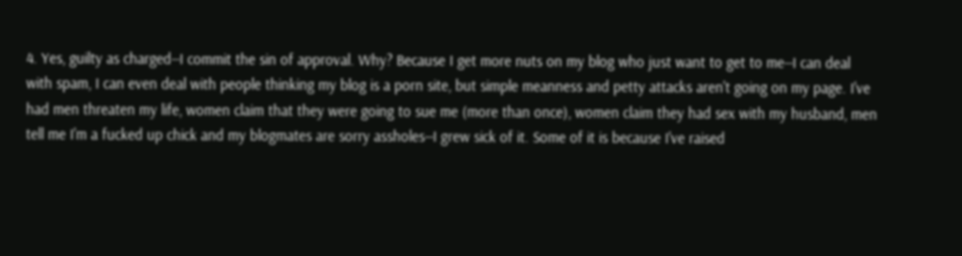4. Yes, guilty as charged--I commit the sin of approval. Why? Because I get more nuts on my blog who just want to get to me--I can deal with spam, I can even deal with people thinking my blog is a porn site, but simple meanness and petty attacks aren't going on my page. I've had men threaten my life, women claim that they were going to sue me (more than once), women claim they had sex with my husband, men tell me I'm a fucked up chick and my blogmates are sorry assholes--I grew sick of it. Some of it is because I've raised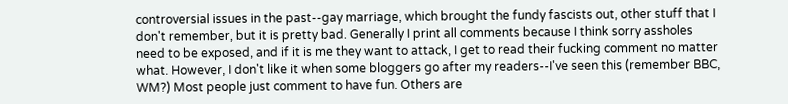controversial issues in the past--gay marriage, which brought the fundy fascists out, other stuff that I don't remember, but it is pretty bad. Generally I print all comments because I think sorry assholes need to be exposed, and if it is me they want to attack, I get to read their fucking comment no matter what. However, I don't like it when some bloggers go after my readers--I've seen this (remember BBC, WM?) Most people just comment to have fun. Others are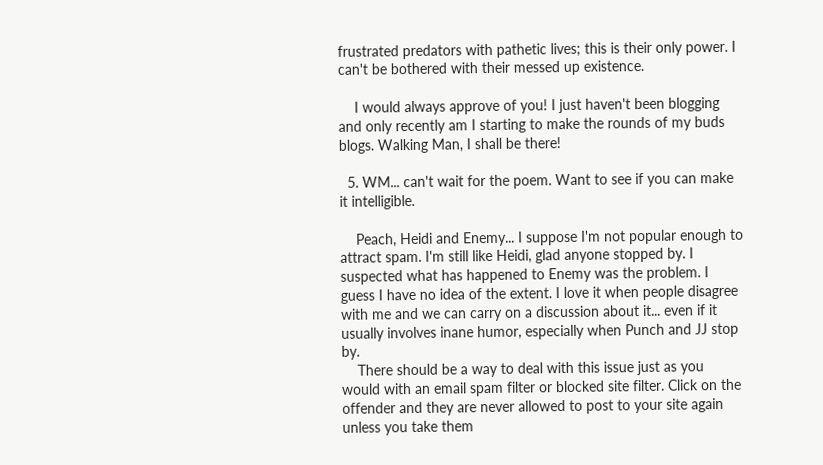frustrated predators with pathetic lives; this is their only power. I can't be bothered with their messed up existence.

    I would always approve of you! I just haven't been blogging and only recently am I starting to make the rounds of my buds blogs. Walking Man, I shall be there!

  5. WM... can't wait for the poem. Want to see if you can make it intelligible.

    Peach, Heidi and Enemy... I suppose I'm not popular enough to attract spam. I'm still like Heidi, glad anyone stopped by. I suspected what has happened to Enemy was the problem. I guess I have no idea of the extent. I love it when people disagree with me and we can carry on a discussion about it... even if it usually involves inane humor, especially when Punch and JJ stop by.
    There should be a way to deal with this issue just as you would with an email spam filter or blocked site filter. Click on the offender and they are never allowed to post to your site again unless you take them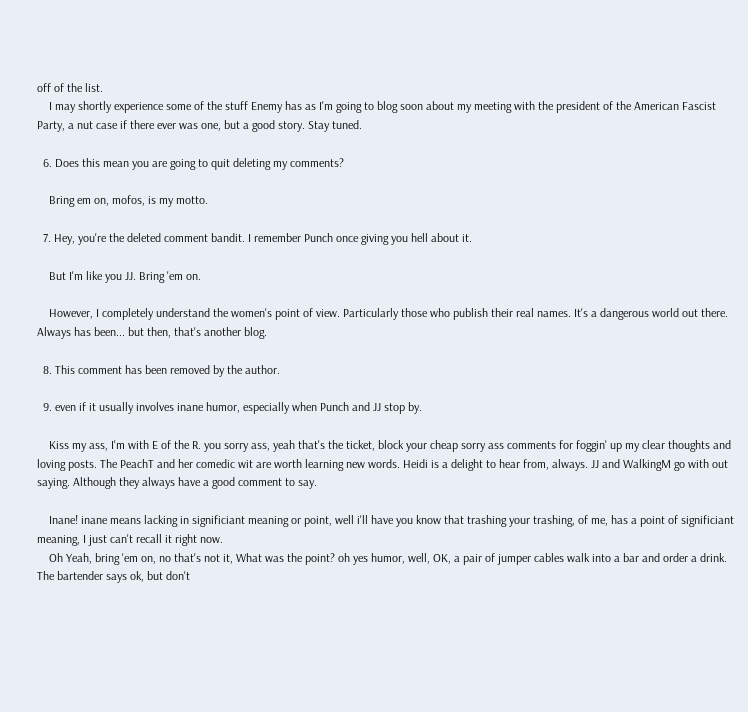off of the list.
    I may shortly experience some of the stuff Enemy has as I'm going to blog soon about my meeting with the president of the American Fascist Party, a nut case if there ever was one, but a good story. Stay tuned.

  6. Does this mean you are going to quit deleting my comments?

    Bring em on, mofos, is my motto.

  7. Hey, you're the deleted comment bandit. I remember Punch once giving you hell about it.

    But I'm like you JJ. Bring 'em on.

    However, I completely understand the women's point of view. Particularly those who publish their real names. It's a dangerous world out there. Always has been... but then, that's another blog.

  8. This comment has been removed by the author.

  9. even if it usually involves inane humor, especially when Punch and JJ stop by.

    Kiss my ass, I'm with E of the R. you sorry ass, yeah that's the ticket, block your cheap sorry ass comments for foggin' up my clear thoughts and loving posts. The PeachT and her comedic wit are worth learning new words. Heidi is a delight to hear from, always. JJ and WalkingM go with out saying. Although they always have a good comment to say.

    Inane! inane means lacking in significiant meaning or point, well i'll have you know that trashing your trashing, of me, has a point of significiant meaning, I just can't recall it right now.
    Oh Yeah, bring 'em on, no that's not it, What was the point? oh yes humor, well, OK, a pair of jumper cables walk into a bar and order a drink. The bartender says ok, but don't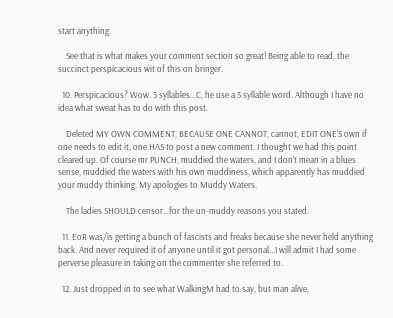start anything.

    See that is what makes your comment section so great! Being able to read, the succinct perspicacious wit of this on bringer.

  10. Perspicacious? Wow. 5 syllables...C, he use a 5 syllable word. Although I have no idea what sweat has to do with this post.

    Deleted MY OWN COMMENT, BECAUSE ONE CANNOT, cannot, EDIT ONE'S own if one needs to edit it, one HAS to post a new comment. I thought we had this point cleared up. Of course mr PUNCH, muddied the waters, and I don't mean in a blues sense, muddied the waters with his own muddiness, which apparently has muddied your muddy thinking. My apologies to Muddy Waters.

    The ladies SHOULD censor...for the un-muddy reasons you stated.

  11. EoR was/is getting a bunch of fascists and freaks because she never held anything back. And never required it of anyone until it got personal...I will admit I had some perverse pleasure in taking on the commenter she referred to.

  12. Just dropped in to see what WalkingM had to say, but man alive,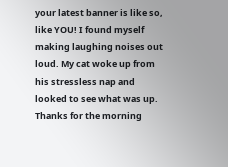your latest banner is like so, like YOU! I found myself making laughing noises out loud. My cat woke up from his stressless nap and looked to see what was up. Thanks for the morning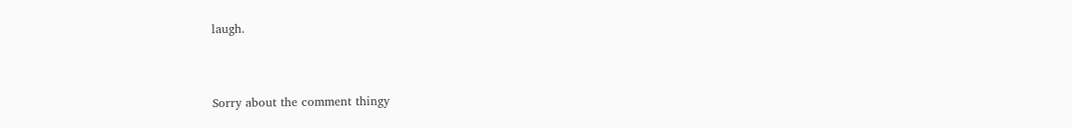laugh.


Sorry about the comment thingy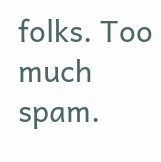folks. Too much spam.